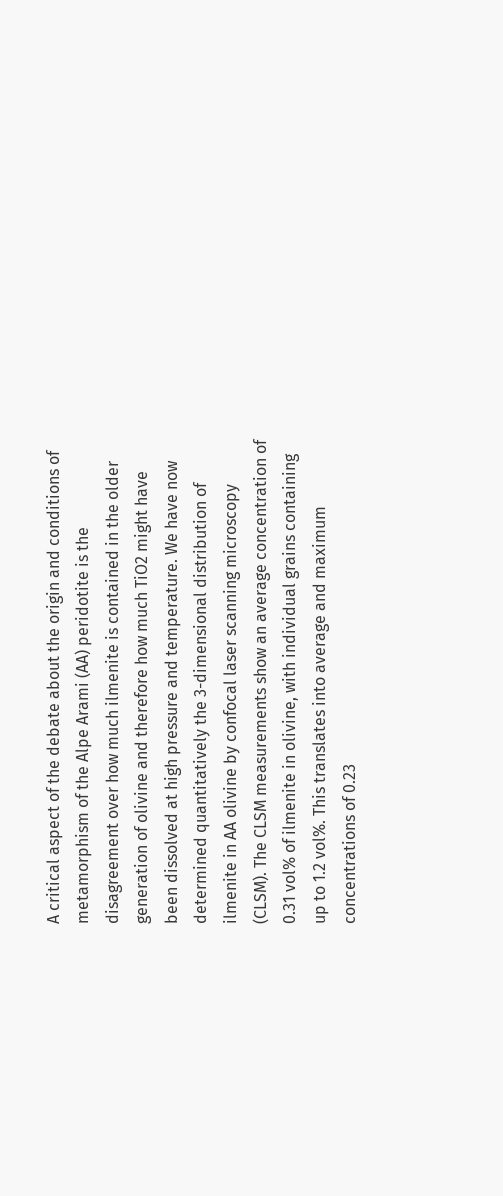A critical aspect of the debate about the origin and conditions of metamorphism of the Alpe Arami (AA) peridotite is the disagreement over how much ilmenite is contained in the older generation of olivine and therefore how much TiO2 might have been dissolved at high pressure and temperature. We have now determined quantitatively the 3-dimensional distribution of ilmenite in AA olivine by confocal laser scanning microscopy (CLSM). The CLSM measurements show an average concentration of 0.31 vol% of ilmenite in olivine, with individual grains containing up to 1.2 vol%. This translates into average and maximum concentrations of 0.23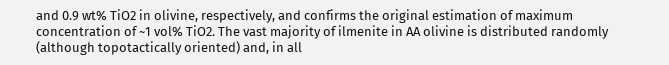and 0.9 wt% TiO2 in olivine, respectively, and confirms the original estimation of maximum concentration of ~1 vol% TiO2. The vast majority of ilmenite in AA olivine is distributed randomly (although topotactically oriented) and, in all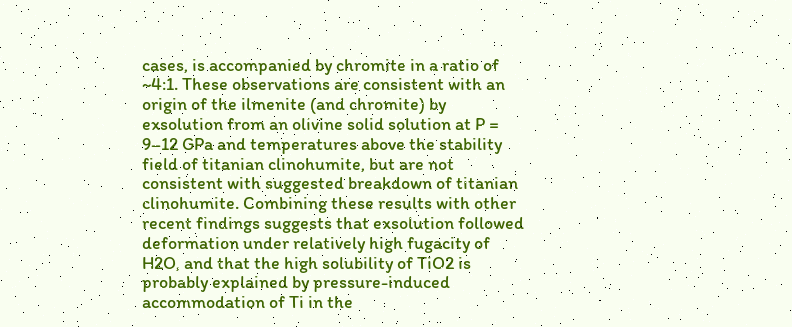cases, is accompanied by chromite in a ratio of ~4:1. These observations are consistent with an origin of the ilmenite (and chromite) by exsolution from an olivine solid solution at P = 9–12 GPa and temperatures above the stability field of titanian clinohumite, but are not consistent with suggested breakdown of titanian clinohumite. Combining these results with other recent findings suggests that exsolution followed deformation under relatively high fugacity of H2O, and that the high solubility of TiO2 is probably explained by pressure-induced accommodation of Ti in the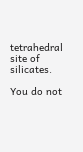tetrahedral site of silicates.

You do not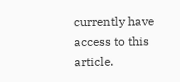currently have access to this article.